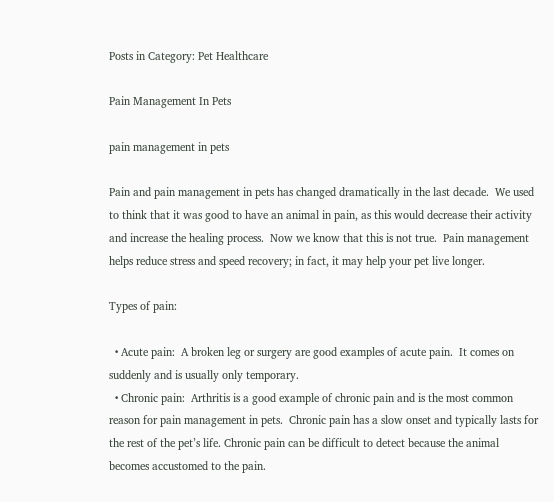Posts in Category: Pet Healthcare

Pain Management In Pets

pain management in pets

Pain and pain management in pets has changed dramatically in the last decade.  We used to think that it was good to have an animal in pain, as this would decrease their activity and increase the healing process.  Now we know that this is not true.  Pain management helps reduce stress and speed recovery; in fact, it may help your pet live longer.

Types of pain:

  • Acute pain:  A broken leg or surgery are good examples of acute pain.  It comes on suddenly and is usually only temporary.
  • Chronic pain:  Arthritis is a good example of chronic pain and is the most common reason for pain management in pets.  Chronic pain has a slow onset and typically lasts for the rest of the pet’s life. Chronic pain can be difficult to detect because the animal becomes accustomed to the pain.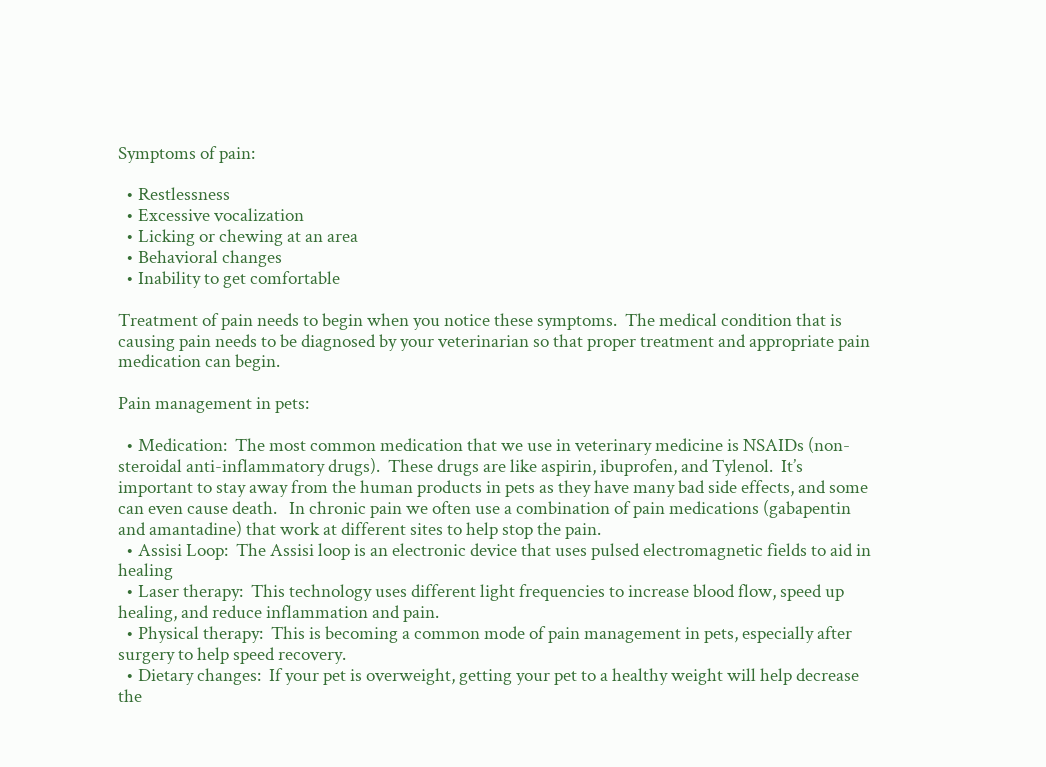Symptoms of pain:

  • Restlessness
  • Excessive vocalization
  • Licking or chewing at an area
  • Behavioral changes
  • Inability to get comfortable

Treatment of pain needs to begin when you notice these symptoms.  The medical condition that is causing pain needs to be diagnosed by your veterinarian so that proper treatment and appropriate pain medication can begin.

Pain management in pets:

  • Medication:  The most common medication that we use in veterinary medicine is NSAIDs (non-steroidal anti-inflammatory drugs).  These drugs are like aspirin, ibuprofen, and Tylenol.  It’s important to stay away from the human products in pets as they have many bad side effects, and some can even cause death.   In chronic pain we often use a combination of pain medications (gabapentin and amantadine) that work at different sites to help stop the pain.
  • Assisi Loop:  The Assisi loop is an electronic device that uses pulsed electromagnetic fields to aid in healing
  • Laser therapy:  This technology uses different light frequencies to increase blood flow, speed up healing, and reduce inflammation and pain.
  • Physical therapy:  This is becoming a common mode of pain management in pets, especially after surgery to help speed recovery.
  • Dietary changes:  If your pet is overweight, getting your pet to a healthy weight will help decrease the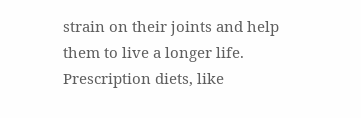strain on their joints and help them to live a longer life.  Prescription diets, like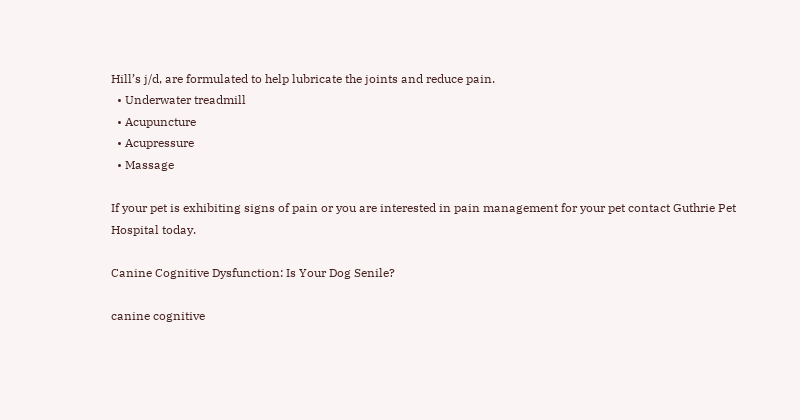Hill’s j/d, are formulated to help lubricate the joints and reduce pain.
  • Underwater treadmill
  • Acupuncture
  • Acupressure
  • Massage

If your pet is exhibiting signs of pain or you are interested in pain management for your pet contact Guthrie Pet Hospital today.

Canine Cognitive Dysfunction: Is Your Dog Senile?

canine cognitive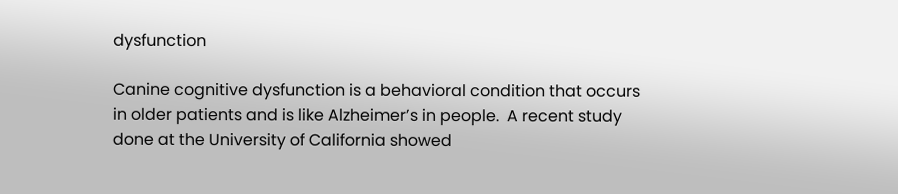dysfunction

Canine cognitive dysfunction is a behavioral condition that occurs in older patients and is like Alzheimer’s in people.  A recent study done at the University of California showed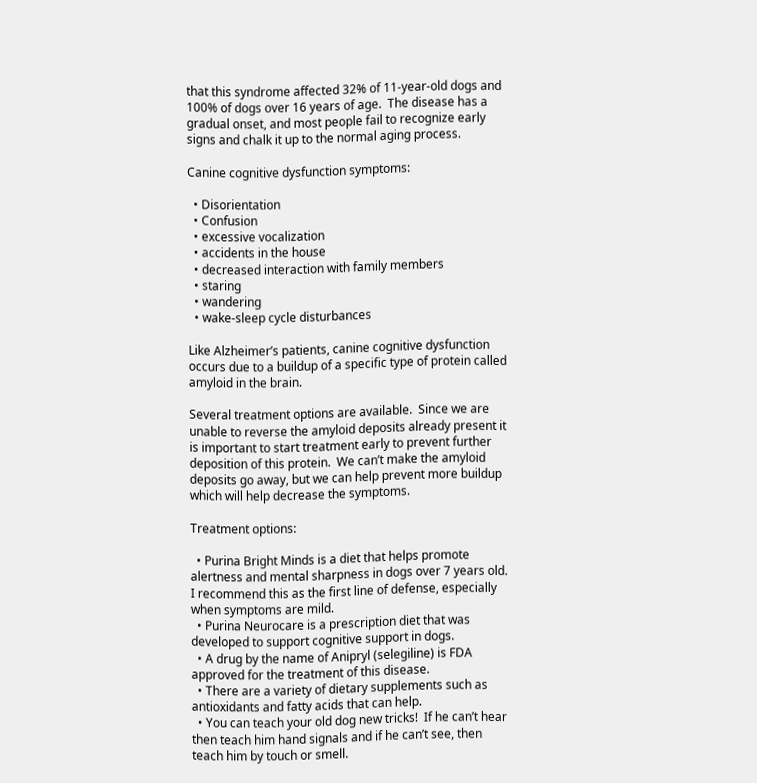that this syndrome affected 32% of 11-year-old dogs and 100% of dogs over 16 years of age.  The disease has a gradual onset, and most people fail to recognize early signs and chalk it up to the normal aging process.

Canine cognitive dysfunction symptoms:

  • Disorientation
  • Confusion
  • excessive vocalization
  • accidents in the house
  • decreased interaction with family members
  • staring
  • wandering
  • wake-sleep cycle disturbances

Like Alzheimer’s patients, canine cognitive dysfunction occurs due to a buildup of a specific type of protein called amyloid in the brain.

Several treatment options are available.  Since we are unable to reverse the amyloid deposits already present it is important to start treatment early to prevent further deposition of this protein.  We can’t make the amyloid deposits go away, but we can help prevent more buildup which will help decrease the symptoms.

Treatment options:

  • Purina Bright Minds is a diet that helps promote alertness and mental sharpness in dogs over 7 years old.  I recommend this as the first line of defense, especially when symptoms are mild.
  • Purina Neurocare is a prescription diet that was developed to support cognitive support in dogs.
  • A drug by the name of Anipryl (selegiline) is FDA approved for the treatment of this disease.
  • There are a variety of dietary supplements such as antioxidants and fatty acids that can help.
  • You can teach your old dog new tricks!  If he can’t hear then teach him hand signals and if he can’t see, then teach him by touch or smell.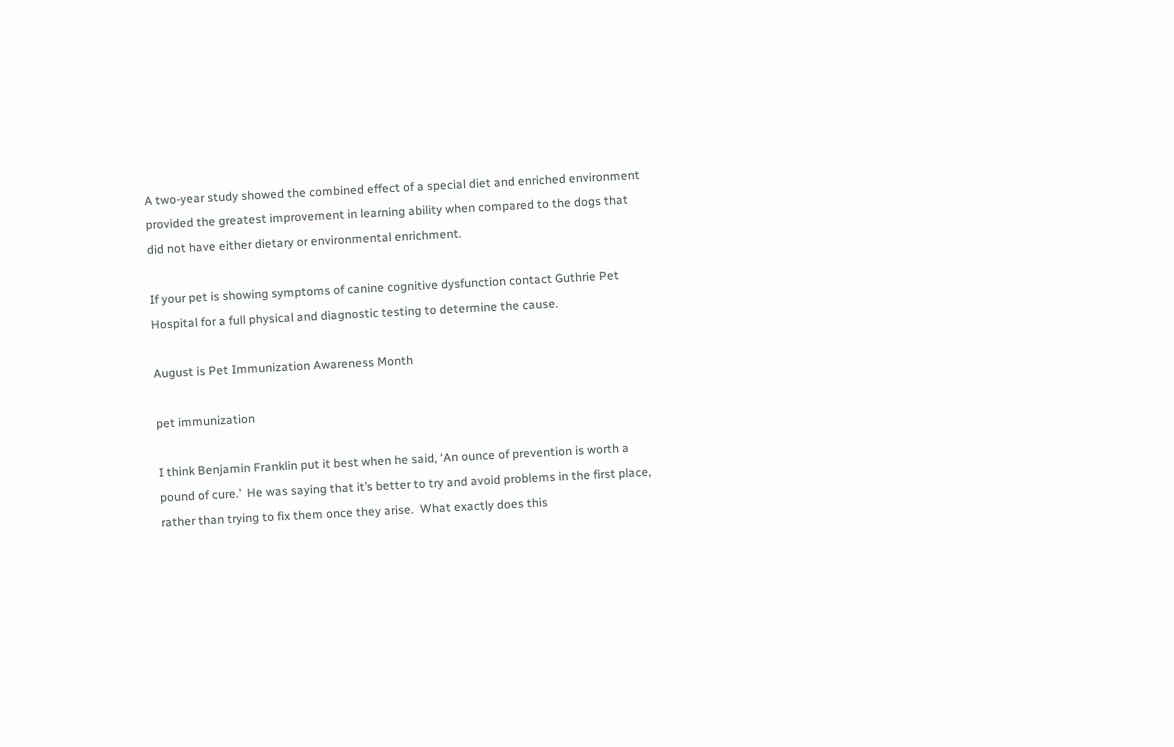A two-year study showed the combined effect of a special diet and enriched environment provided the greatest improvement in learning ability when compared to the dogs that did not have either dietary or environmental enrichment.

If your pet is showing symptoms of canine cognitive dysfunction contact Guthrie Pet Hospital for a full physical and diagnostic testing to determine the cause.

August is Pet Immunization Awareness Month

pet immunization

I think Benjamin Franklin put it best when he said, ‘An ounce of prevention is worth a pound of cure.’  He was saying that it’s better to try and avoid problems in the first place, rather than trying to fix them once they arise.  What exactly does this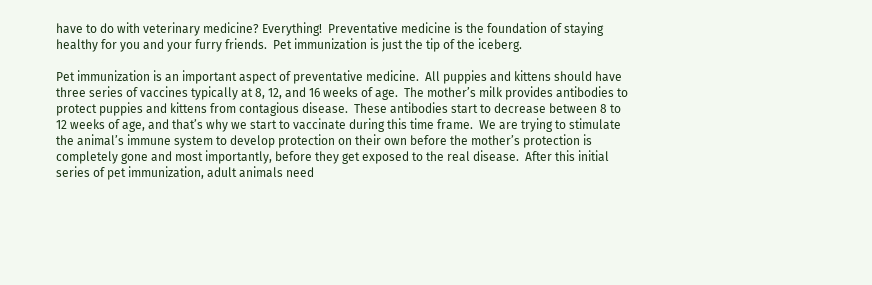have to do with veterinary medicine? Everything!  Preventative medicine is the foundation of staying healthy for you and your furry friends.  Pet immunization is just the tip of the iceberg.

Pet immunization is an important aspect of preventative medicine.  All puppies and kittens should have three series of vaccines typically at 8, 12, and 16 weeks of age.  The mother’s milk provides antibodies to protect puppies and kittens from contagious disease.  These antibodies start to decrease between 8 to 12 weeks of age, and that’s why we start to vaccinate during this time frame.  We are trying to stimulate the animal’s immune system to develop protection on their own before the mother’s protection is completely gone and most importantly, before they get exposed to the real disease.  After this initial series of pet immunization, adult animals need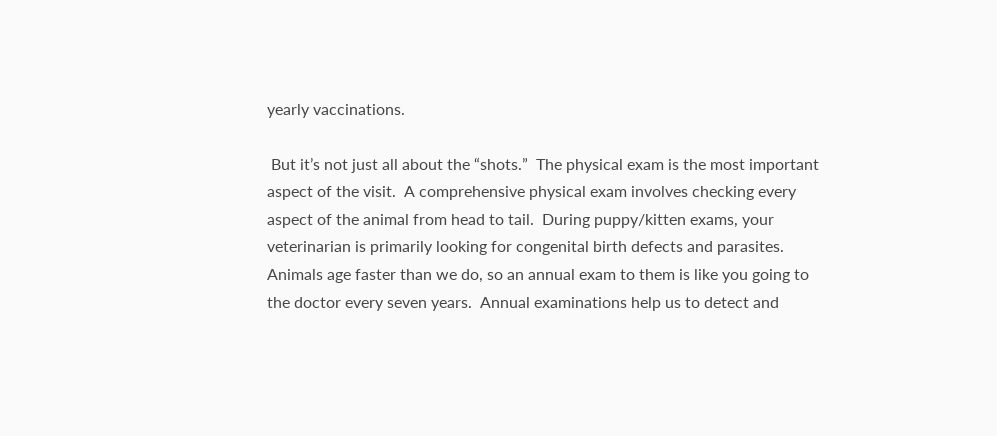yearly vaccinations.

 But it’s not just all about the “shots.”  The physical exam is the most important aspect of the visit.  A comprehensive physical exam involves checking every aspect of the animal from head to tail.  During puppy/kitten exams, your veterinarian is primarily looking for congenital birth defects and parasites.  Animals age faster than we do, so an annual exam to them is like you going to the doctor every seven years.  Annual examinations help us to detect and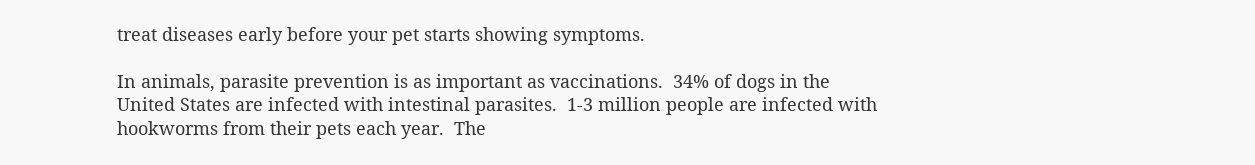treat diseases early before your pet starts showing symptoms.

In animals, parasite prevention is as important as vaccinations.  34% of dogs in the United States are infected with intestinal parasites.  1-3 million people are infected with hookworms from their pets each year.  The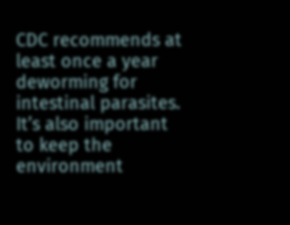CDC recommends at least once a year deworming for intestinal parasites.  It’s also important to keep the environment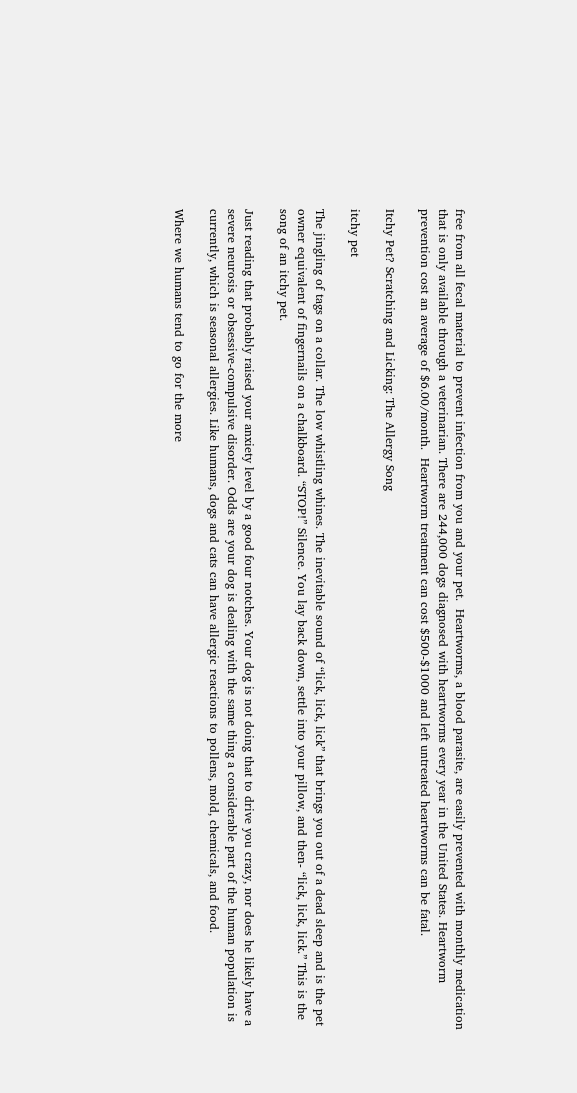free from all fecal material to prevent infection from you and your pet.  Heartworms, a blood parasite, are easily prevented with monthly medication that is only available through a veterinarian. There are 244,000 dogs diagnosed with heartworms every year in the United States. Heartworm prevention cost an average of $6.00/month.  Heartworm treatment can cost $500-$1000 and left untreated heartworms can be fatal.

Itchy Pet? Scratching and Licking: The Allergy Song

itchy pet

The jingling of tags on a collar. The low whistling whines. The inevitable sound of “lick, lick, lick” that brings you out of a dead sleep and is the pet owner equivalent of fingernails on a chalkboard. “STOP!” Silence. You lay back down, settle into your pillow, and then- “lick, lick, lick.” This is the song of an itchy pet.

Just reading that probably raised your anxiety level by a good four notches. Your dog is not doing that to drive you crazy, nor does he likely have a severe neurosis or obsessive-compulsive disorder. Odds are your dog is dealing with the same thing a considerable part of the human population is currently, which is seasonal allergies. Like humans, dogs and cats can have allergic reactions to pollens, mold, chemicals, and food.

Where we humans tend to go for the more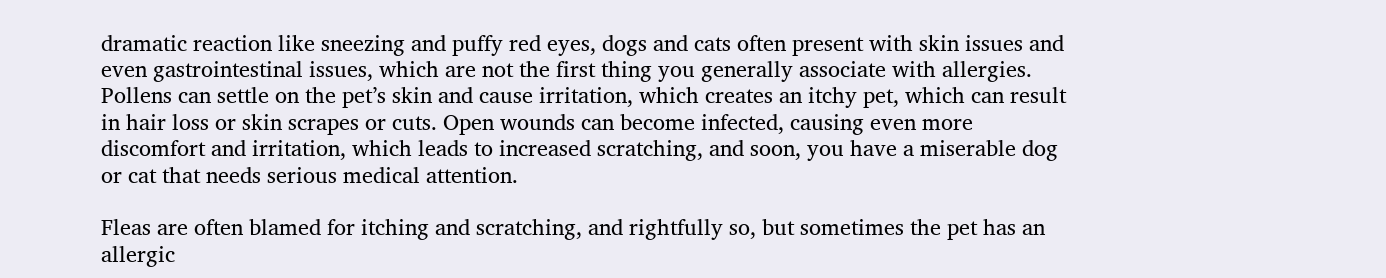dramatic reaction like sneezing and puffy red eyes, dogs and cats often present with skin issues and even gastrointestinal issues, which are not the first thing you generally associate with allergies. Pollens can settle on the pet’s skin and cause irritation, which creates an itchy pet, which can result in hair loss or skin scrapes or cuts. Open wounds can become infected, causing even more discomfort and irritation, which leads to increased scratching, and soon, you have a miserable dog or cat that needs serious medical attention.

Fleas are often blamed for itching and scratching, and rightfully so, but sometimes the pet has an allergic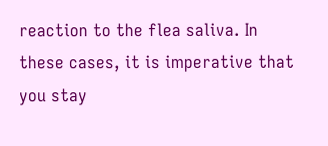reaction to the flea saliva. In these cases, it is imperative that you stay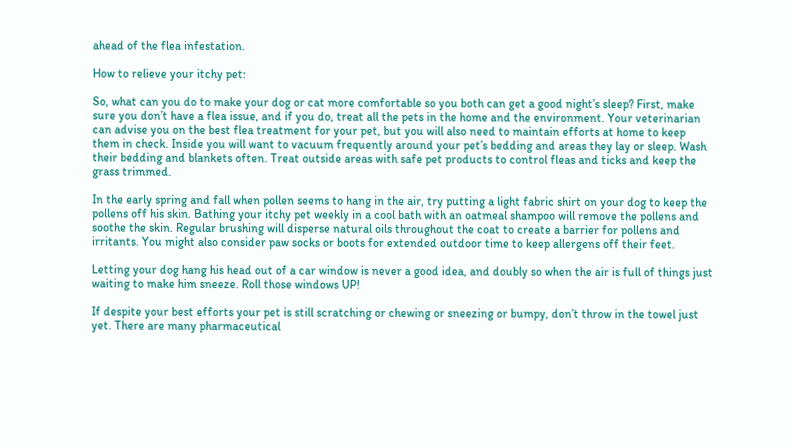ahead of the flea infestation.

How to relieve your itchy pet:

So, what can you do to make your dog or cat more comfortable so you both can get a good night’s sleep? First, make sure you don’t have a flea issue, and if you do, treat all the pets in the home and the environment. Your veterinarian can advise you on the best flea treatment for your pet, but you will also need to maintain efforts at home to keep them in check. Inside you will want to vacuum frequently around your pet’s bedding and areas they lay or sleep. Wash their bedding and blankets often. Treat outside areas with safe pet products to control fleas and ticks and keep the grass trimmed.

In the early spring and fall when pollen seems to hang in the air, try putting a light fabric shirt on your dog to keep the pollens off his skin. Bathing your itchy pet weekly in a cool bath with an oatmeal shampoo will remove the pollens and soothe the skin. Regular brushing will disperse natural oils throughout the coat to create a barrier for pollens and irritants. You might also consider paw socks or boots for extended outdoor time to keep allergens off their feet.

Letting your dog hang his head out of a car window is never a good idea, and doubly so when the air is full of things just waiting to make him sneeze. Roll those windows UP!

If despite your best efforts your pet is still scratching or chewing or sneezing or bumpy, don’t throw in the towel just yet. There are many pharmaceutical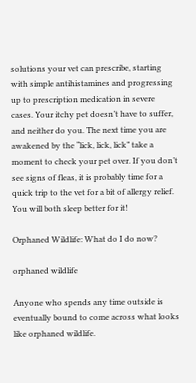solutions your vet can prescribe, starting with simple antihistamines and progressing up to prescription medication in severe cases. Your itchy pet doesn’t have to suffer, and neither do you. The next time you are awakened by the “lick, lick, lick” take a moment to check your pet over. If you don’t see signs of fleas, it is probably time for a quick trip to the vet for a bit of allergy relief. You will both sleep better for it!

Orphaned Wildlife: What do I do now?

orphaned wildlife

Anyone who spends any time outside is eventually bound to come across what looks like orphaned wildlife.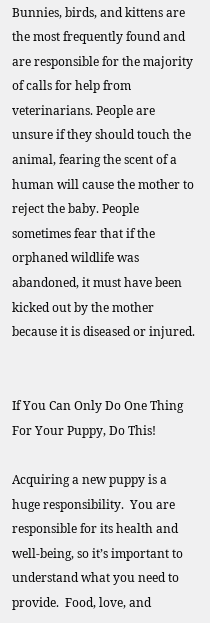Bunnies, birds, and kittens are the most frequently found and are responsible for the majority of calls for help from veterinarians. People are unsure if they should touch the animal, fearing the scent of a human will cause the mother to reject the baby. People sometimes fear that if the orphaned wildlife was abandoned, it must have been kicked out by the mother because it is diseased or injured.


If You Can Only Do One Thing For Your Puppy, Do This!

Acquiring a new puppy is a huge responsibility.  You are responsible for its health and well-being, so it’s important to understand what you need to provide.  Food, love, and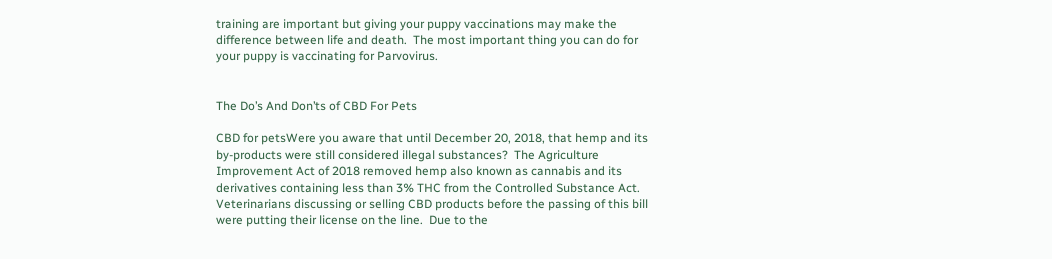training are important but giving your puppy vaccinations may make the difference between life and death.  The most important thing you can do for your puppy is vaccinating for Parvovirus.


The Do’s And Don’ts of CBD For Pets

CBD for petsWere you aware that until December 20, 2018, that hemp and its by-products were still considered illegal substances?  The Agriculture Improvement Act of 2018 removed hemp also known as cannabis and its derivatives containing less than 3% THC from the Controlled Substance Act.  Veterinarians discussing or selling CBD products before the passing of this bill were putting their license on the line.  Due to the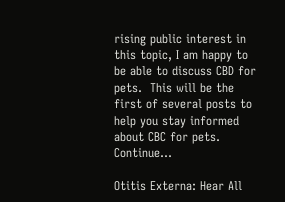rising public interest in this topic, I am happy to be able to discuss CBD for pets.  This will be the first of several posts to help you stay informed about CBC for pets. Continue…

Otitis Externa: Hear All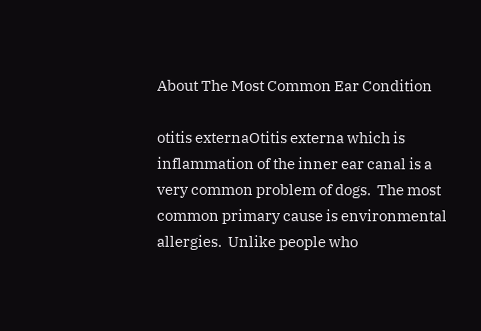About The Most Common Ear Condition

otitis externaOtitis externa which is inflammation of the inner ear canal is a very common problem of dogs.  The most common primary cause is environmental allergies.  Unlike people who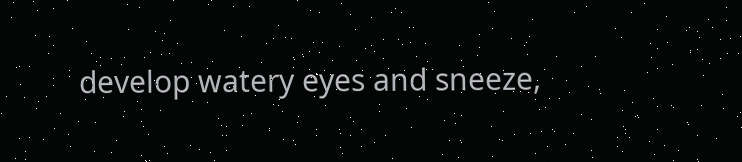develop watery eyes and sneeze,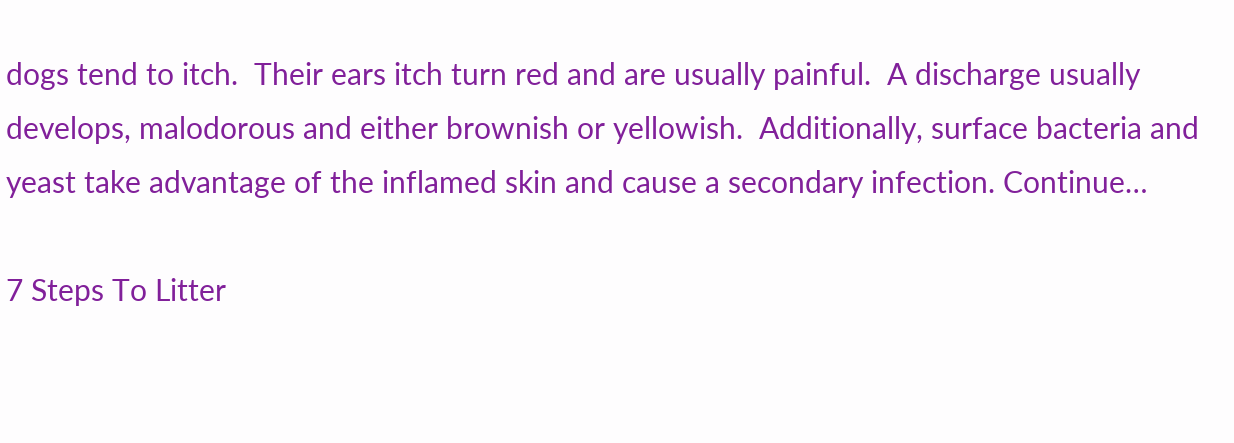dogs tend to itch.  Their ears itch turn red and are usually painful.  A discharge usually develops, malodorous and either brownish or yellowish.  Additionally, surface bacteria and yeast take advantage of the inflamed skin and cause a secondary infection. Continue…

7 Steps To Litter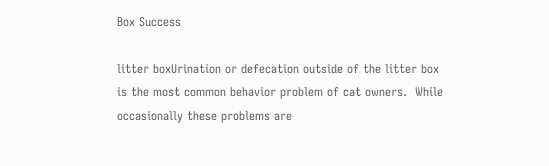Box Success

litter boxUrination or defecation outside of the litter box is the most common behavior problem of cat owners.  While occasionally these problems are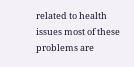related to health issues most of these problems are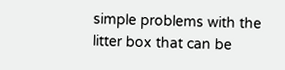simple problems with the litter box that can be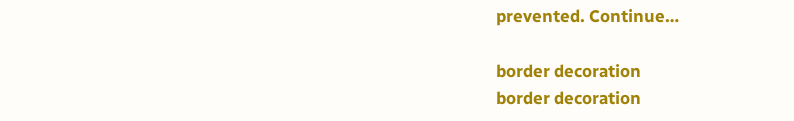prevented. Continue…

border decoration
border decoration